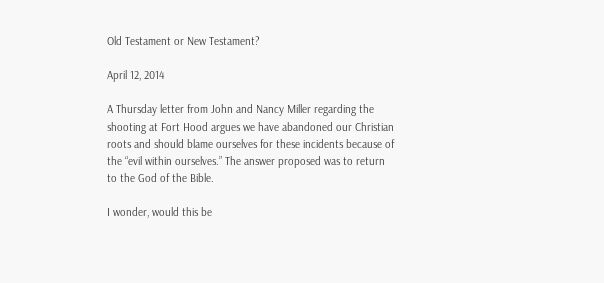Old Testament or New Testament?

April 12, 2014

A Thursday letter from John and Nancy Miller regarding the shooting at Fort Hood argues we have abandoned our Christian roots and should blame ourselves for these incidents because of the “evil within ourselves.” The answer proposed was to return to the God of the Bible.

I wonder, would this be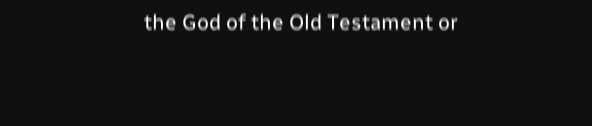the God of the Old Testament or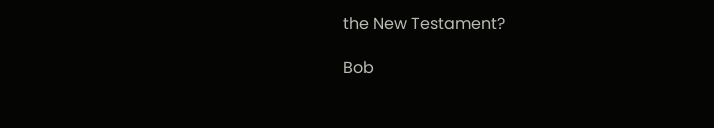the New Testament?

Bob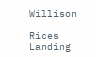Willison

Rices Landing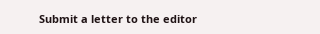Submit a letter to the editor